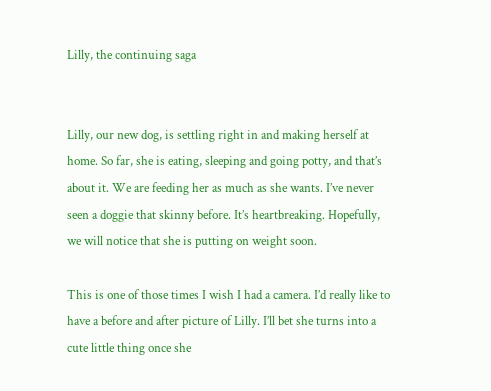Lilly, the continuing saga


Lilly, our new dog, is settling right in and making herself at home. So far, she is eating, sleeping and going potty, and that’s about it. We are feeding her as much as she wants. I’ve never seen a doggie that skinny before. It’s heartbreaking. Hopefully, we will notice that she is putting on weight soon.

This is one of those times I wish I had a camera. I’d really like to have a before and after picture of Lilly. I’ll bet she turns into a cute little thing once she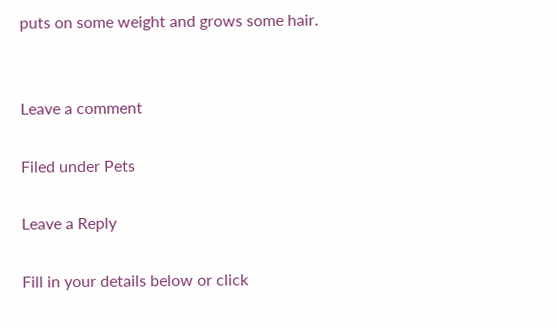puts on some weight and grows some hair.


Leave a comment

Filed under Pets

Leave a Reply

Fill in your details below or click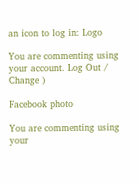an icon to log in: Logo

You are commenting using your account. Log Out /  Change )

Facebook photo

You are commenting using your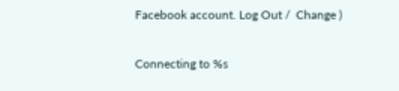Facebook account. Log Out /  Change )

Connecting to %s